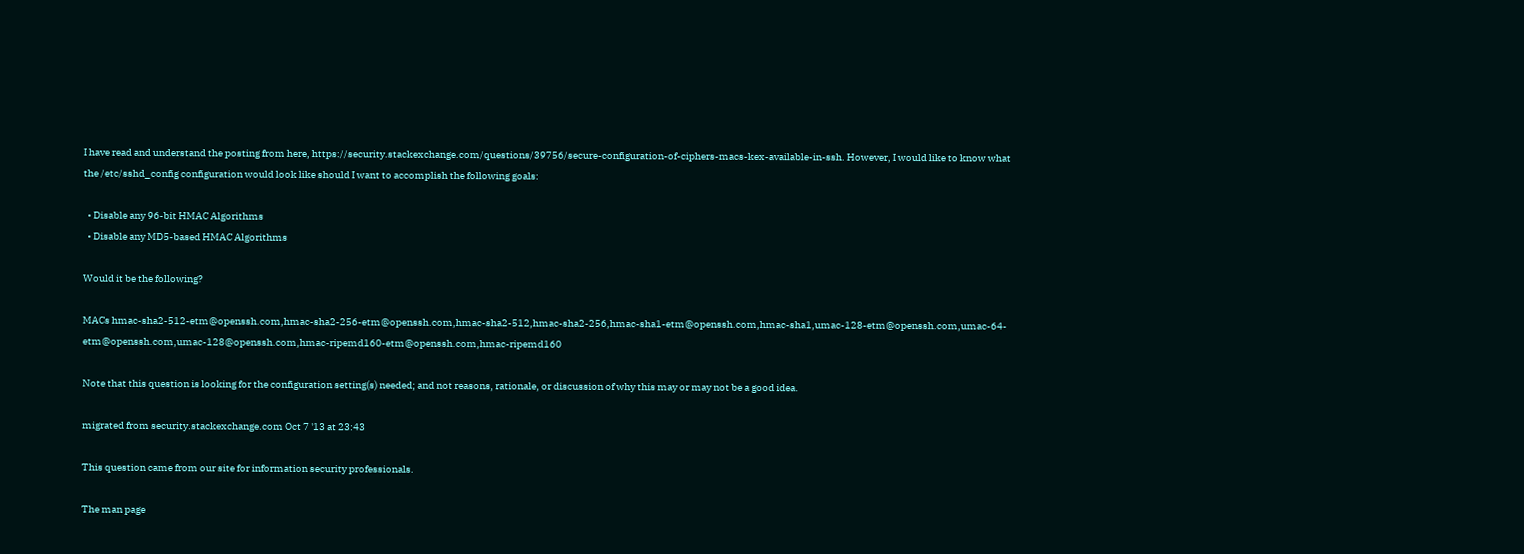I have read and understand the posting from here, https://security.stackexchange.com/questions/39756/secure-configuration-of-ciphers-macs-kex-available-in-ssh. However, I would like to know what the /etc/sshd_config configuration would look like should I want to accomplish the following goals:

  • Disable any 96-bit HMAC Algorithms
  • Disable any MD5-based HMAC Algorithms

Would it be the following?

MACs hmac-sha2-512-etm@openssh.com,hmac-sha2-256-etm@openssh.com,hmac-sha2-512,hmac-sha2-256,hmac-sha1-etm@openssh.com,hmac-sha1,umac-128-etm@openssh.com,umac-64-etm@openssh.com,umac-128@openssh.com,hmac-ripemd160-etm@openssh.com,hmac-ripemd160

Note that this question is looking for the configuration setting(s) needed; and not reasons, rationale, or discussion of why this may or may not be a good idea.

migrated from security.stackexchange.com Oct 7 '13 at 23:43

This question came from our site for information security professionals.

The man page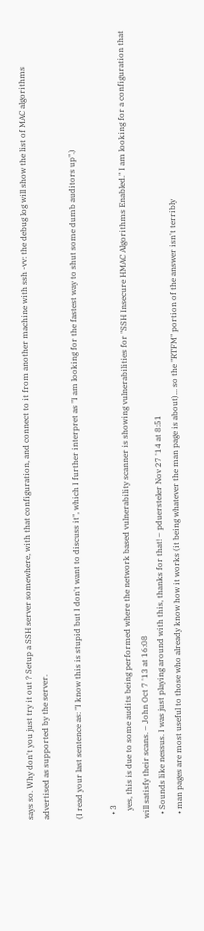says so. Why don't you just try it out ? Setup a SSH server somewhere, with that configuration, and connect to it from another machine with ssh -vv: the debug log will show the list of MAC algorithms advertised as supported by the server.

(I read your last sentence as: "I know this is stupid but I don't want to discuss it", which I further interpret as "I am looking for the fastest way to shut some dumb auditors up".)

  • 3
    yes, this is due to some audits being performed where the network based vulnerability scanner is showing vulnerabilities for "SSH Insecure HMAC Algorithms Enabled." I am looking for a configuration that will satisfy their scans. – John Oct 7 '13 at 16:08
  • Sounds like nessus. I was just playing around with this, thanks for that! – pduersteler Nov 27 '14 at 8:51
  • man pages are most useful to those who already know how it works (it being whatever the man page is about)... so the "RTFM" portion of the answer isn't terribly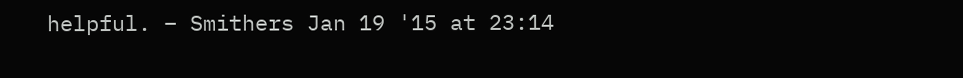helpful. – Smithers Jan 19 '15 at 23:14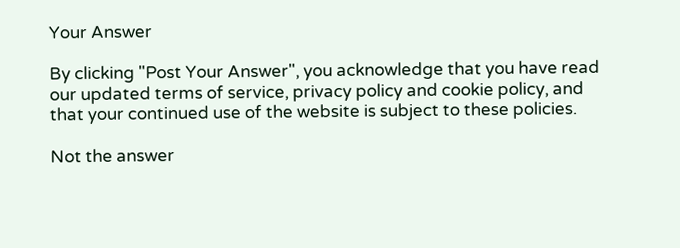Your Answer

By clicking "Post Your Answer", you acknowledge that you have read our updated terms of service, privacy policy and cookie policy, and that your continued use of the website is subject to these policies.

Not the answer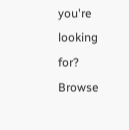you're looking for? Browse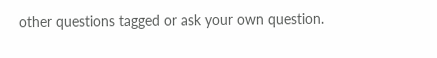other questions tagged or ask your own question.